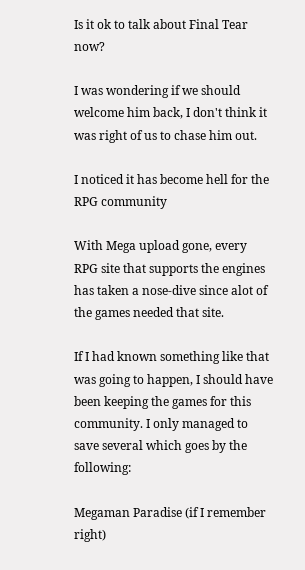Is it ok to talk about Final Tear now?

I was wondering if we should welcome him back, I don't think it was right of us to chase him out.

I noticed it has become hell for the RPG community

With Mega upload gone, every RPG site that supports the engines has taken a nose-dive since alot of the games needed that site.

If I had known something like that was going to happen, I should have been keeping the games for this community. I only managed to save several which goes by the following:

Megaman Paradise (if I remember right)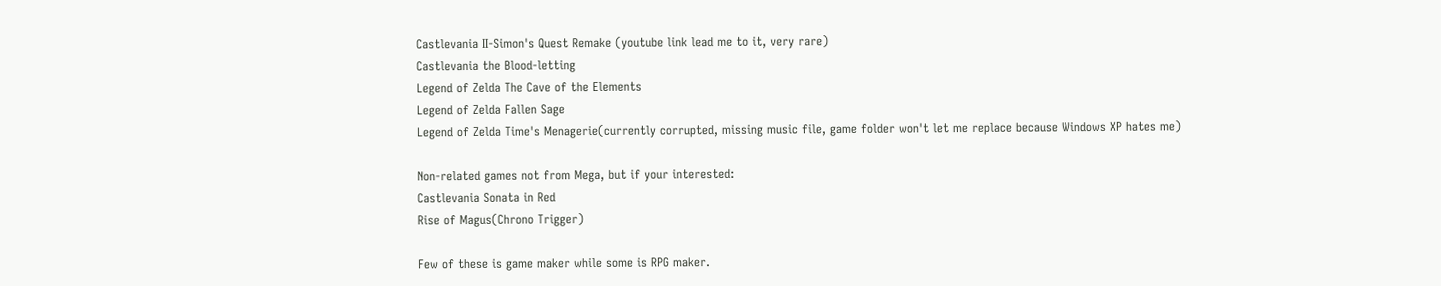Castlevania II-Simon's Quest Remake (youtube link lead me to it, very rare)
Castlevania the Blood-letting
Legend of Zelda The Cave of the Elements
Legend of Zelda Fallen Sage
Legend of Zelda Time's Menagerie(currently corrupted, missing music file, game folder won't let me replace because Windows XP hates me)

Non-related games not from Mega, but if your interested:
Castlevania Sonata in Red
Rise of Magus(Chrono Trigger)

Few of these is game maker while some is RPG maker.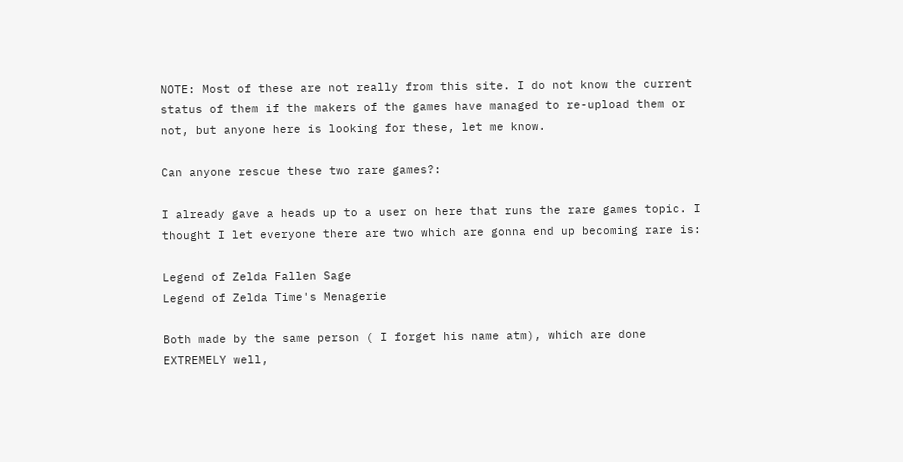NOTE: Most of these are not really from this site. I do not know the current status of them if the makers of the games have managed to re-upload them or not, but anyone here is looking for these, let me know.

Can anyone rescue these two rare games?:

I already gave a heads up to a user on here that runs the rare games topic. I thought I let everyone there are two which are gonna end up becoming rare is:

Legend of Zelda Fallen Sage
Legend of Zelda Time's Menagerie

Both made by the same person ( I forget his name atm), which are done EXTREMELY well,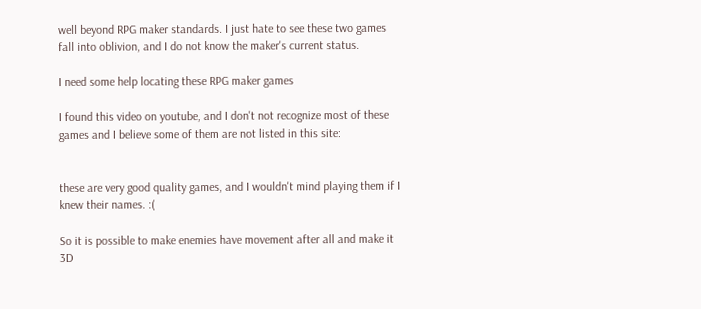well beyond RPG maker standards. I just hate to see these two games fall into oblivion, and I do not know the maker's current status.

I need some help locating these RPG maker games

I found this video on youtube, and I don't not recognize most of these games and I believe some of them are not listed in this site:


these are very good quality games, and I wouldn't mind playing them if I knew their names. :(

So it is possible to make enemies have movement after all and make it 3D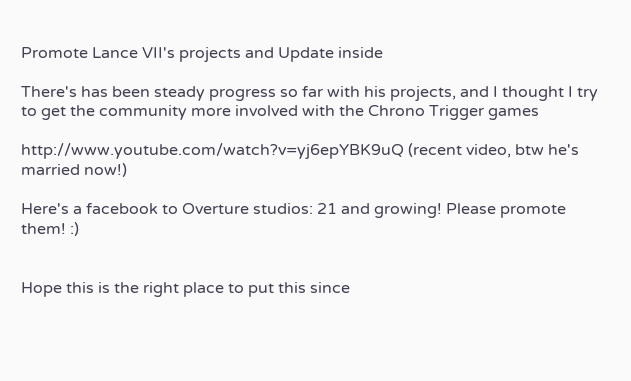Promote Lance VII's projects and Update inside

There's has been steady progress so far with his projects, and I thought I try to get the community more involved with the Chrono Trigger games

http://www.youtube.com/watch?v=yj6epYBK9uQ (recent video, btw he's married now!)

Here's a facebook to Overture studios: 21 and growing! Please promote them! :)


Hope this is the right place to put this since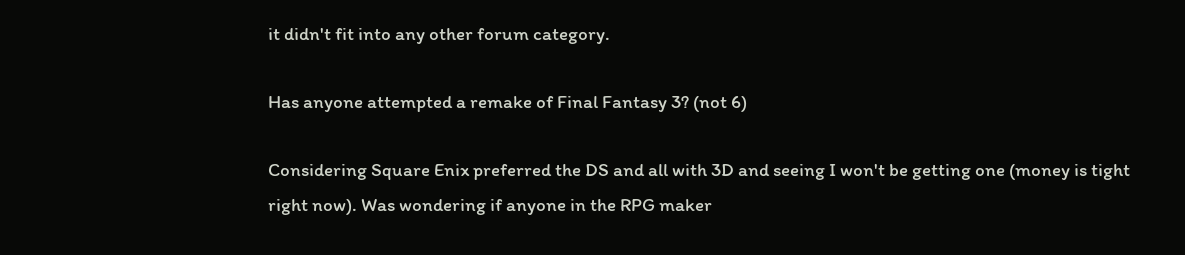it didn't fit into any other forum category.

Has anyone attempted a remake of Final Fantasy 3? (not 6)

Considering Square Enix preferred the DS and all with 3D and seeing I won't be getting one (money is tight right now). Was wondering if anyone in the RPG maker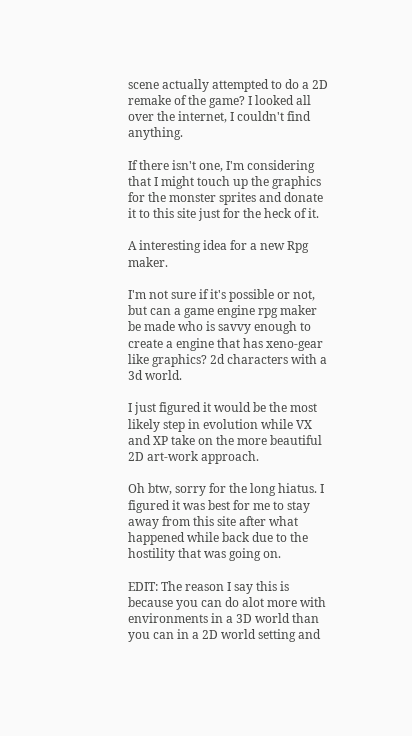scene actually attempted to do a 2D remake of the game? I looked all over the internet, I couldn't find anything.

If there isn't one, I'm considering that I might touch up the graphics for the monster sprites and donate it to this site just for the heck of it.

A interesting idea for a new Rpg maker.

I'm not sure if it's possible or not, but can a game engine rpg maker be made who is savvy enough to create a engine that has xeno-gear like graphics? 2d characters with a 3d world.

I just figured it would be the most likely step in evolution while VX and XP take on the more beautiful 2D art-work approach.

Oh btw, sorry for the long hiatus. I figured it was best for me to stay away from this site after what happened while back due to the hostility that was going on.

EDIT: The reason I say this is because you can do alot more with environments in a 3D world than you can in a 2D world setting and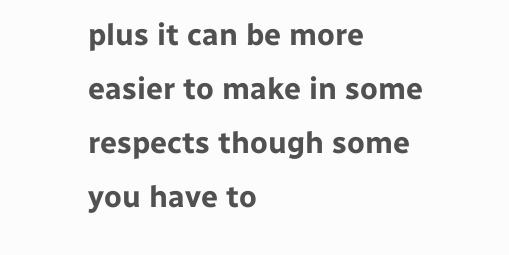plus it can be more easier to make in some respects though some you have to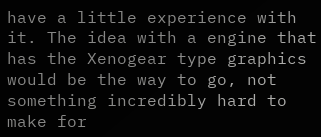have a little experience with it. The idea with a engine that has the Xenogear type graphics would be the way to go, not something incredibly hard to make for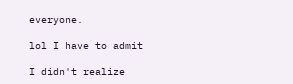everyone.

lol I have to admit

I didn't realize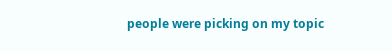people were picking on my topic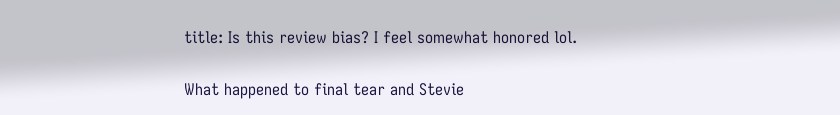title: Is this review bias? I feel somewhat honored lol.

What happened to final tear and Stevie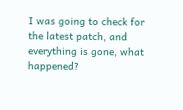I was going to check for the latest patch, and everything is gone, what happened?